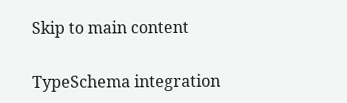Skip to main content

TypeSchema integration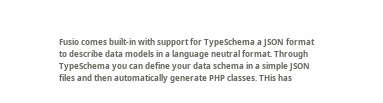Fusio comes built-in with support for TypeSchema a JSON format to describe data models in a language neutral format. Through TypeSchema you can define your data schema in a simple JSON files and then automatically generate PHP classes. THis has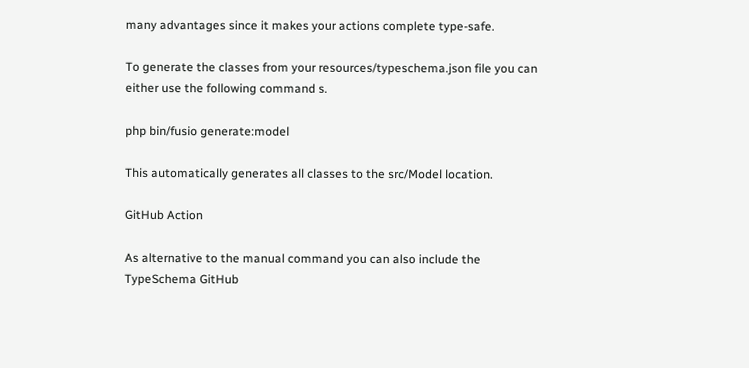many advantages since it makes your actions complete type-safe.

To generate the classes from your resources/typeschema.json file you can either use the following command s.

php bin/fusio generate:model

This automatically generates all classes to the src/Model location.

GitHub Action

As alternative to the manual command you can also include the TypeSchema GitHub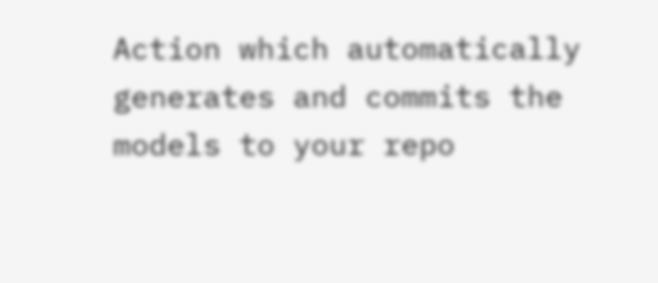Action which automatically generates and commits the models to your repo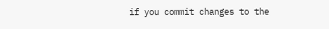if you commit changes to the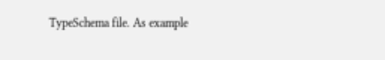TypeSchema file. As example